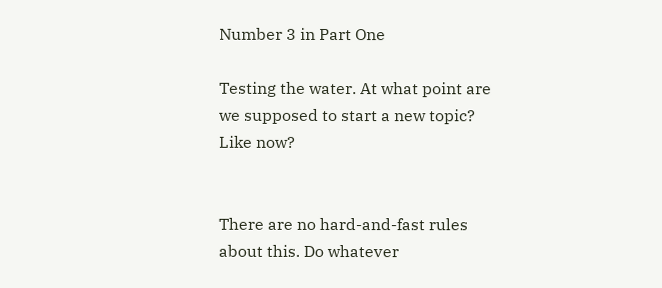Number 3 in Part One

Testing the water. At what point are we supposed to start a new topic? Like now?


There are no hard-and-fast rules about this. Do whatever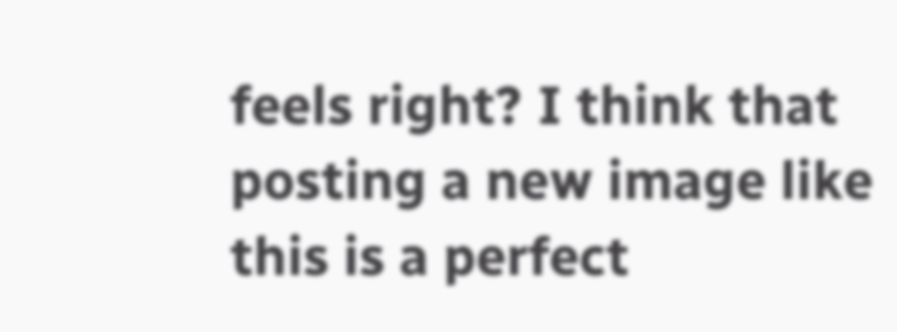feels right? I think that posting a new image like this is a perfect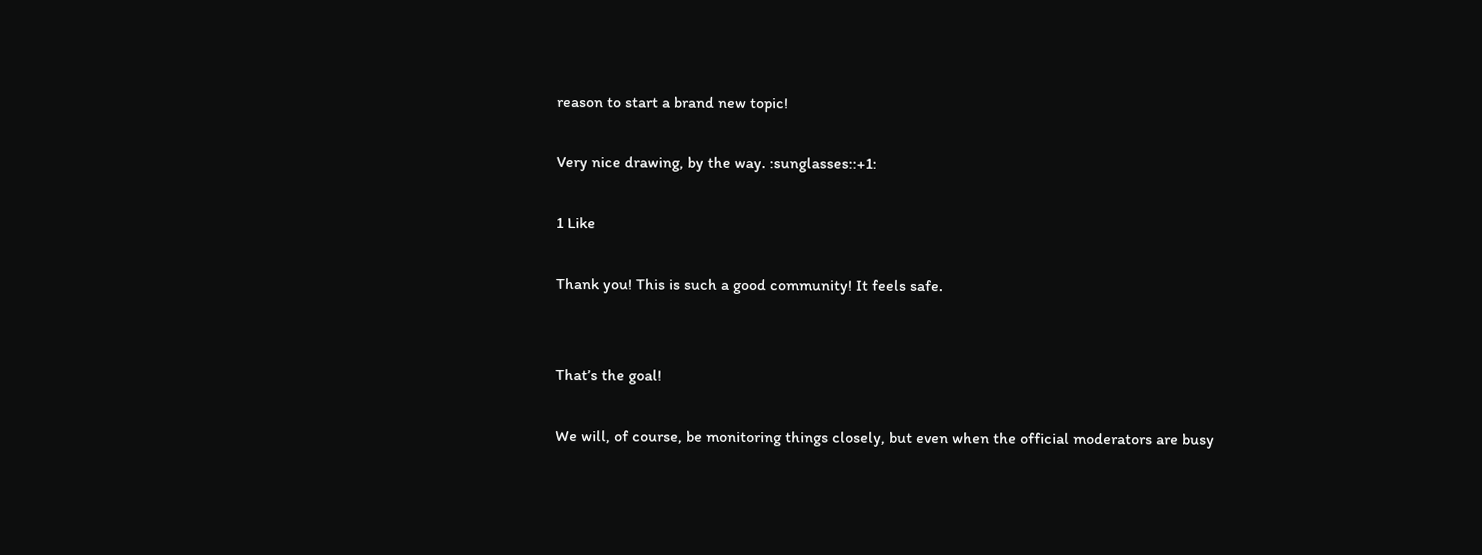reason to start a brand new topic!

Very nice drawing, by the way. :sunglasses::+1:

1 Like

Thank you! This is such a good community! It feels safe.


That’s the goal!

We will, of course, be monitoring things closely, but even when the official moderators are busy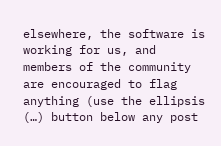elsewhere, the software is working for us, and members of the community are encouraged to flag anything (use the ellipsis (…) button below any post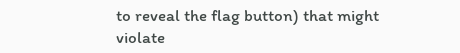to reveal the flag button) that might violate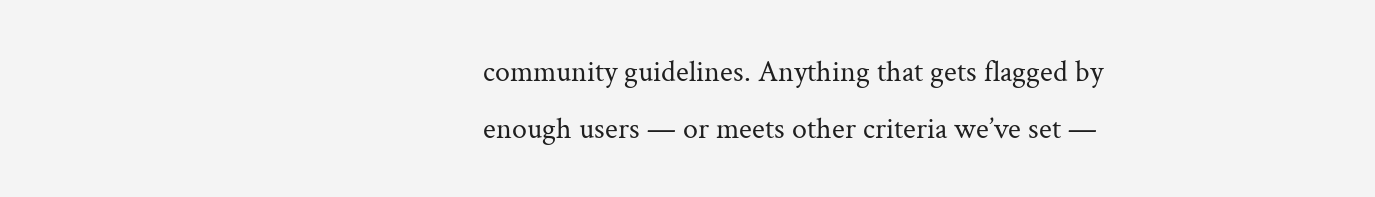community guidelines. Anything that gets flagged by enough users — or meets other criteria we’ve set —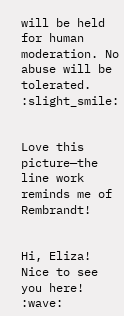will be held for human moderation. No abuse will be tolerated. :slight_smile:


Love this picture—the line work reminds me of Rembrandt!


Hi, Eliza! Nice to see you here! :wave: